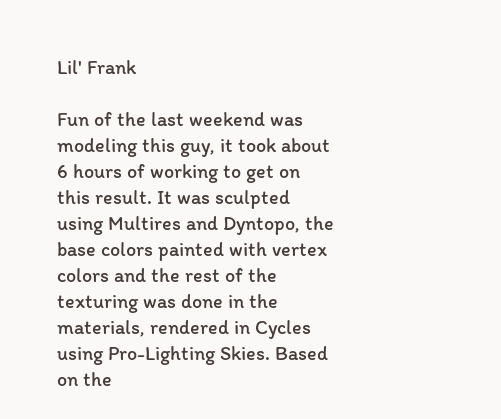Lil' Frank

Fun of the last weekend was modeling this guy, it took about 6 hours of working to get on this result. It was sculpted using Multires and Dyntopo, the base colors painted with vertex colors and the rest of the texturing was done in the materials, rendered in Cycles using Pro-Lighting Skies. Based on the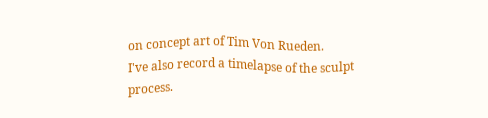on concept art of Tim Von Rueden.
I've also record a timelapse of the sculpt process.